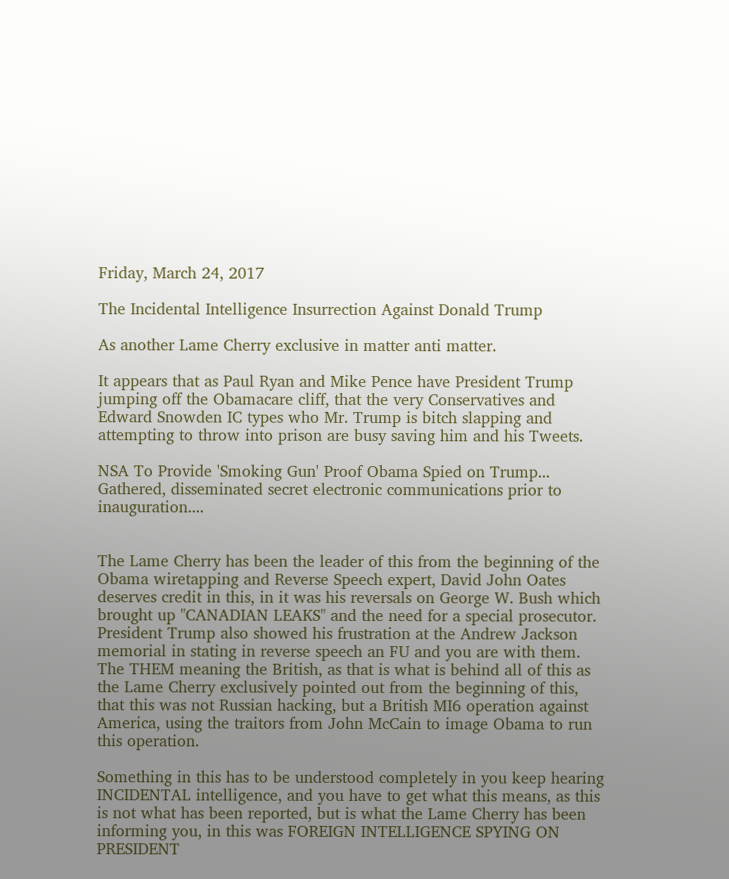Friday, March 24, 2017

The Incidental Intelligence Insurrection Against Donald Trump

As another Lame Cherry exclusive in matter anti matter.

It appears that as Paul Ryan and Mike Pence have President Trump jumping off the Obamacare cliff, that the very Conservatives and Edward Snowden IC types who Mr. Trump is bitch slapping and attempting to throw into prison are busy saving him and his Tweets.

NSA To Provide 'Smoking Gun' Proof Obama Spied on Trump...
Gathered, disseminated secret electronic communications prior to inauguration....


The Lame Cherry has been the leader of this from the beginning of the Obama wiretapping and Reverse Speech expert, David John Oates deserves credit in this, in it was his reversals on George W. Bush which brought up "CANADIAN LEAKS" and the need for a special prosecutor.
President Trump also showed his frustration at the Andrew Jackson memorial in stating in reverse speech an FU and you are with them. The THEM meaning the British, as that is what is behind all of this as the Lame Cherry exclusively pointed out from the beginning of this, that this was not Russian hacking, but a British MI6 operation against America, using the traitors from John McCain to image Obama to run this operation.

Something in this has to be understood completely in you keep hearing INCIDENTAL intelligence, and you have to get what this means, as this is not what has been reported, but is what the Lame Cherry has been informing you, in this was FOREIGN INTELLIGENCE SPYING ON PRESIDENT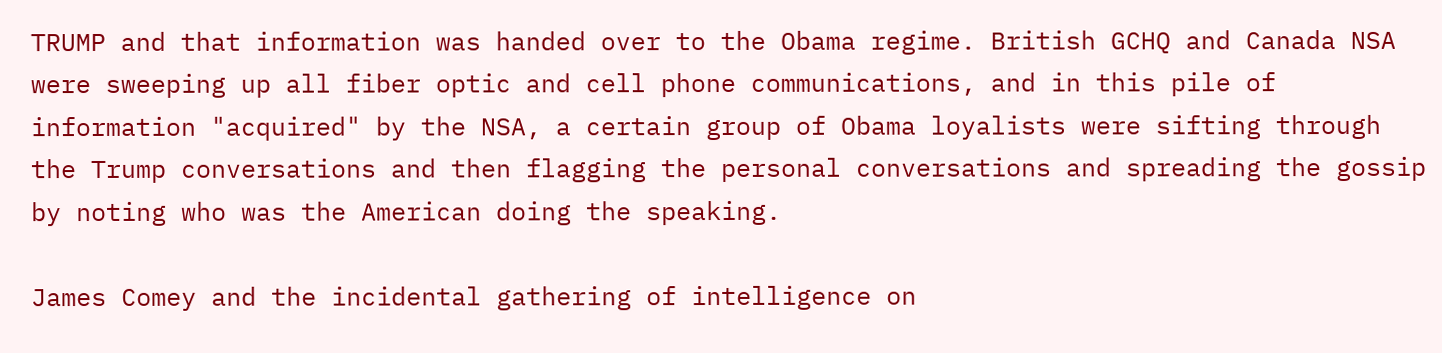TRUMP and that information was handed over to the Obama regime. British GCHQ and Canada NSA were sweeping up all fiber optic and cell phone communications, and in this pile of information "acquired" by the NSA, a certain group of Obama loyalists were sifting through the Trump conversations and then flagging the personal conversations and spreading the gossip by noting who was the American doing the speaking.

James Comey and the incidental gathering of intelligence on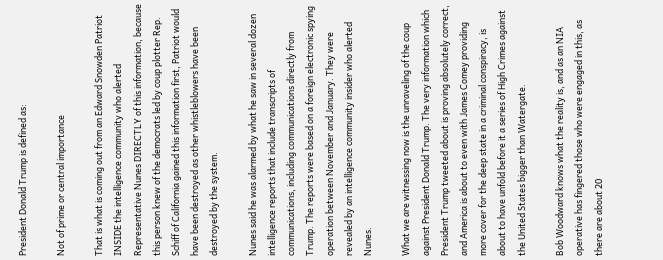President Donald Trump is defined as:

Not of prime or central importance

That is what is coming out from an Edward Snowden Patriot INSIDE the intelligence community who alerted Representative Nunes DIRECTLY of this information, because this person knew of the democrats led by coup plotter Rep. Schiff of California gained this information first, Patriot would have been destroyed as other whistleblowers have been destroyed by the system.

Nunes said he was alarmed by what he saw in several dozen intelligence reports that include transcripts of communications, including communications directly from Trump. The reports were based on a foreign electronic spying operation between November and January. They were revealed by an intelligence community insider who alerted Nunes.

What we are witnessing now is the unraveling of the coup against President Donald Trump. The very information which President Trump tweeted about is proving absolutely correct, and America is about to even with James Comey providing more cover for the deep state in a criminal conspiracy, is about to have unfold before it a series of High Crimes against the United States bigger than Watergate.

Bob Woodward knows what the reality is, and as an NIA operative has fingered those who were engaged in this, as there are about 20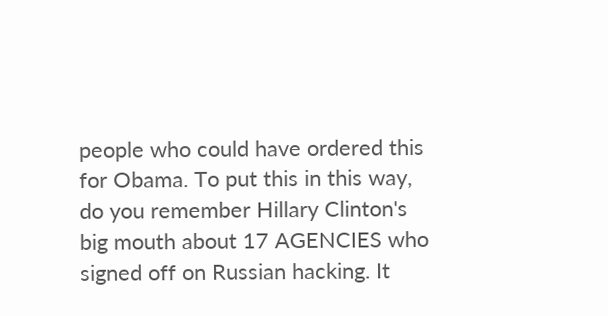people who could have ordered this for Obama. To put this in this way, do you remember Hillary Clinton's big mouth about 17 AGENCIES who signed off on Russian hacking. It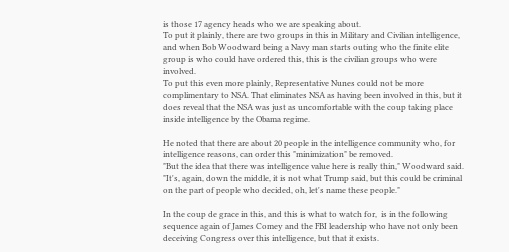is those 17 agency heads who we are speaking about.
To put it plainly, there are two groups in this in Military and Civilian intelligence, and when Bob Woodward being a Navy man starts outing who the finite elite group is who could have ordered this, this is the civilian groups who were involved.
To put this even more plainly, Representative Nunes could not be more complimentary to NSA. That eliminates NSA as having been involved in this, but it does reveal that the NSA was just as uncomfortable with the coup taking place inside intelligence by the Obama regime.

He noted that there are about 20 people in the intelligence community who, for intelligence reasons, can order this "minimization" be removed.
"But the idea that there was intelligence value here is really thin," Woodward said. "It's, again, down the middle, it is not what Trump said, but this could be criminal on the part of people who decided, oh, let's name these people."

In the coup de grace in this, and this is what to watch for,  is in the following sequence again of James Comey and the FBI leadership who have not only been deceiving Congress over this intelligence, but that it exists.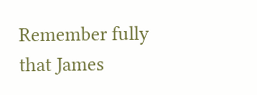Remember fully that James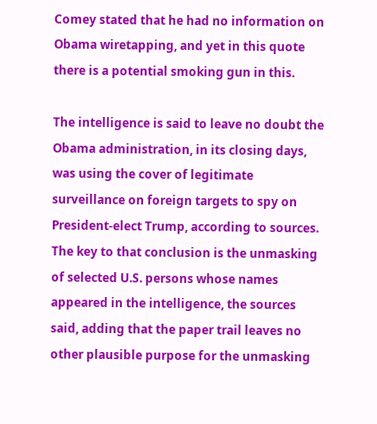Comey stated that he had no information on Obama wiretapping, and yet in this quote there is a potential smoking gun in this.

The intelligence is said to leave no doubt the Obama administration, in its closing days, was using the cover of legitimate surveillance on foreign targets to spy on President-elect Trump, according to sources.
The key to that conclusion is the unmasking of selected U.S. persons whose names appeared in the intelligence, the sources said, adding that the paper trail leaves no other plausible purpose for the unmasking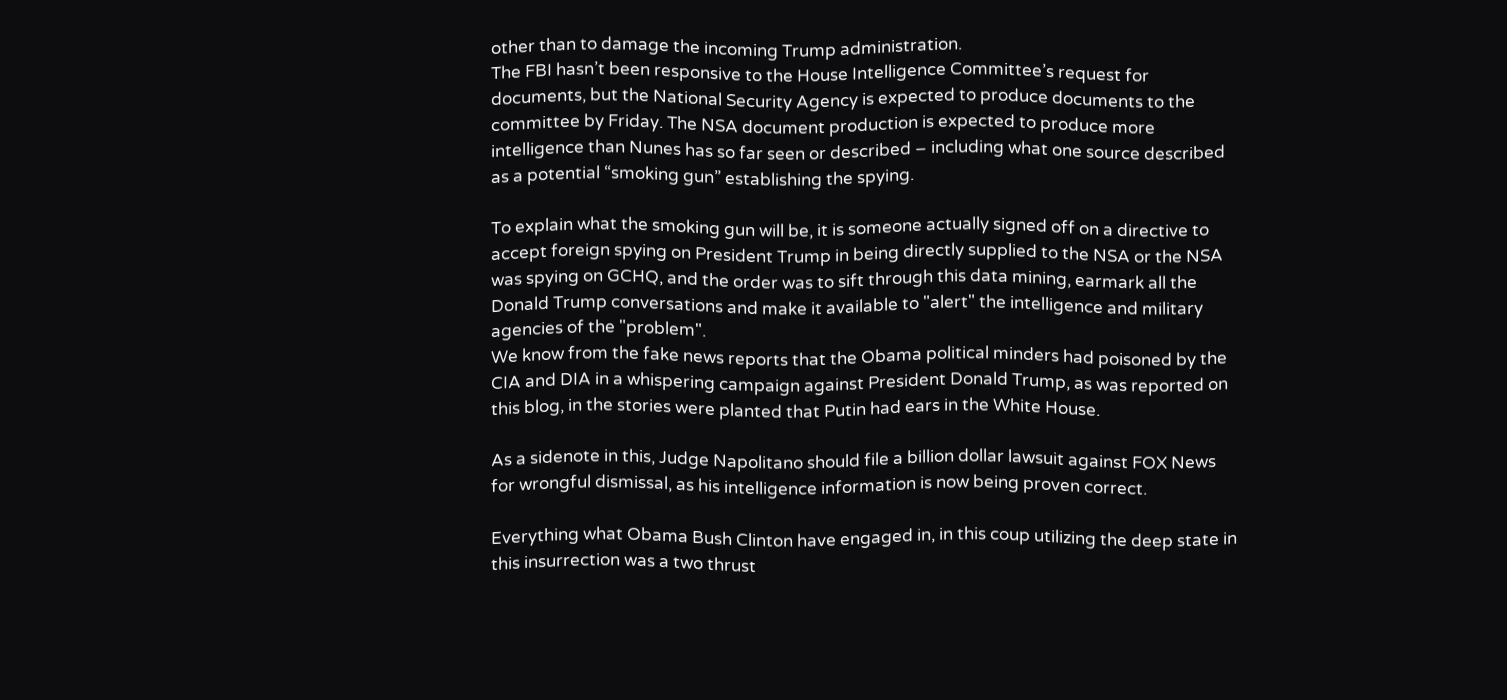other than to damage the incoming Trump administration.
The FBI hasn’t been responsive to the House Intelligence Committee’s request for documents, but the National Security Agency is expected to produce documents to the committee by Friday. The NSA document production is expected to produce more intelligence than Nunes has so far seen or described – including what one source described as a potential “smoking gun” establishing the spying.

To explain what the smoking gun will be, it is someone actually signed off on a directive to accept foreign spying on President Trump in being directly supplied to the NSA or the NSA was spying on GCHQ, and the order was to sift through this data mining, earmark all the Donald Trump conversations and make it available to "alert" the intelligence and military agencies of the "problem".
We know from the fake news reports that the Obama political minders had poisoned by the CIA and DIA in a whispering campaign against President Donald Trump, as was reported on this blog, in the stories were planted that Putin had ears in the White House.

As a sidenote in this, Judge Napolitano should file a billion dollar lawsuit against FOX News for wrongful dismissal, as his intelligence information is now being proven correct.

Everything what Obama Bush Clinton have engaged in, in this coup utilizing the deep state in this insurrection was a two thrust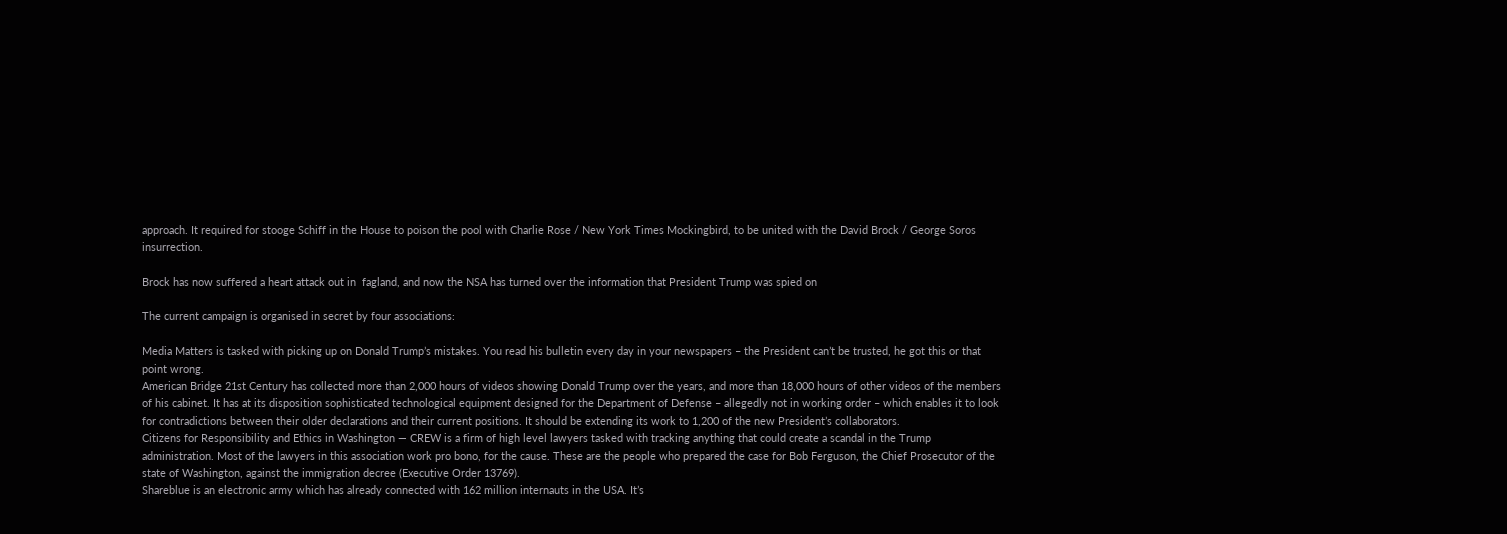approach. It required for stooge Schiff in the House to poison the pool with Charlie Rose / New York Times Mockingbird, to be united with the David Brock / George Soros insurrection.

Brock has now suffered a heart attack out in  fagland, and now the NSA has turned over the information that President Trump was spied on

The current campaign is organised in secret by four associations:

Media Matters is tasked with picking up on Donald Trump’s mistakes. You read his bulletin every day in your newspapers – the President can’t be trusted, he got this or that point wrong.
American Bridge 21st Century has collected more than 2,000 hours of videos showing Donald Trump over the years, and more than 18,000 hours of other videos of the members of his cabinet. It has at its disposition sophisticated technological equipment designed for the Department of Defense – allegedly not in working order – which enables it to look for contradictions between their older declarations and their current positions. It should be extending its work to 1,200 of the new President’s collaborators.
Citizens for Responsibility and Ethics in Washington — CREW is a firm of high level lawyers tasked with tracking anything that could create a scandal in the Trump administration. Most of the lawyers in this association work pro bono, for the cause. These are the people who prepared the case for Bob Ferguson, the Chief Prosecutor of the state of Washington, against the immigration decree (Executive Order 13769).
Shareblue is an electronic army which has already connected with 162 million internauts in the USA. It’s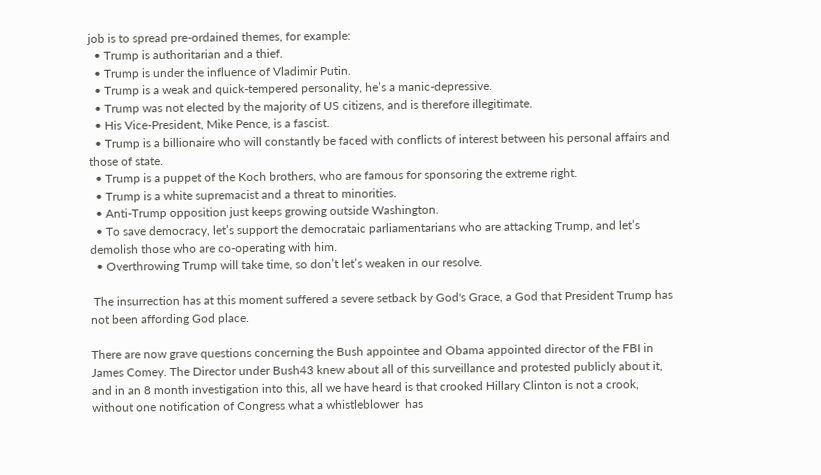job is to spread pre-ordained themes, for example:
  • Trump is authoritarian and a thief.
  • Trump is under the influence of Vladimir Putin.
  • Trump is a weak and quick-tempered personality, he’s a manic-depressive.
  • Trump was not elected by the majority of US citizens, and is therefore illegitimate.
  • His Vice-President, Mike Pence, is a fascist.
  • Trump is a billionaire who will constantly be faced with conflicts of interest between his personal affairs and those of state.
  • Trump is a puppet of the Koch brothers, who are famous for sponsoring the extreme right.
  • Trump is a white supremacist and a threat to minorities.
  • Anti-Trump opposition just keeps growing outside Washington.
  • To save democracy, let’s support the democrataic parliamentarians who are attacking Trump, and let’s demolish those who are co-operating with him.
  • Overthrowing Trump will take time, so don’t let’s weaken in our resolve.

 The insurrection has at this moment suffered a severe setback by God's Grace, a God that President Trump has not been affording God place.

There are now grave questions concerning the Bush appointee and Obama appointed director of the FBI in James Comey. The Director under Bush43 knew about all of this surveillance and protested publicly about it, and in an 8 month investigation into this, all we have heard is that crooked Hillary Clinton is not a crook, without one notification of Congress what a whistleblower  has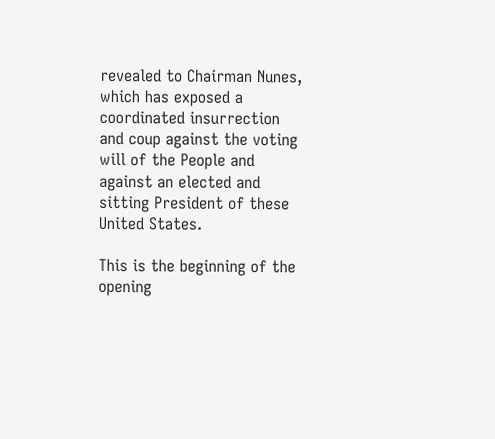revealed to Chairman Nunes, which has exposed a coordinated insurrection and coup against the voting will of the People and against an elected and sitting President of these United States.

This is the beginning of the opening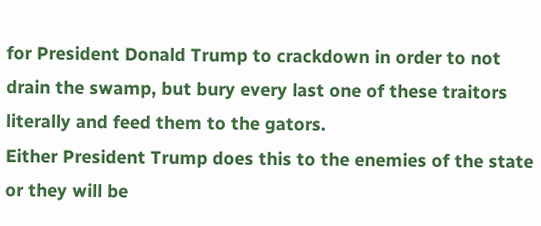for President Donald Trump to crackdown in order to not drain the swamp, but bury every last one of these traitors literally and feed them to the gators.
Either President Trump does this to the enemies of the state or they will be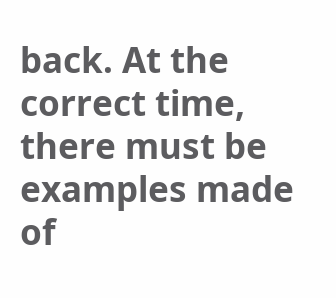back. At the correct time, there must be examples made of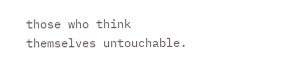those who think themselves untouchable.